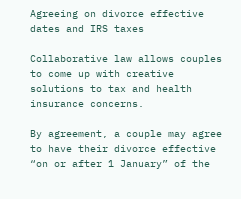Agreeing on divorce effective dates and IRS taxes

Collaborative law allows couples to come up with creative solutions to tax and health insurance concerns.

By agreement, a couple may agree to have their divorce effective “on or after 1 January” of the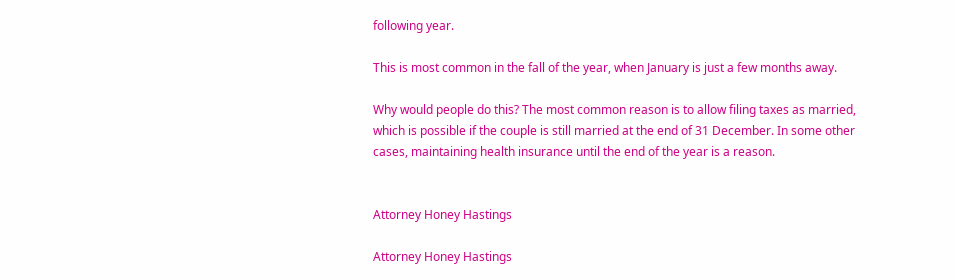following year.

This is most common in the fall of the year, when January is just a few months away.

Why would people do this? The most common reason is to allow filing taxes as married, which is possible if the couple is still married at the end of 31 December. In some other cases, maintaining health insurance until the end of the year is a reason.


Attorney Honey Hastings

Attorney Honey Hastings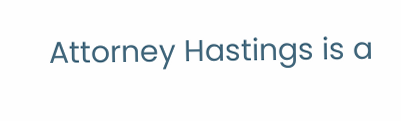Attorney Hastings is a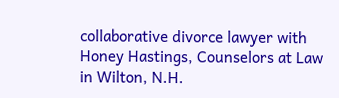collaborative divorce lawyer with Honey Hastings, Counselors at Law in Wilton, N.H.